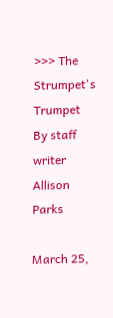>>> The Strumpet's Trumpet
By staff writer Allison Parks

March 25,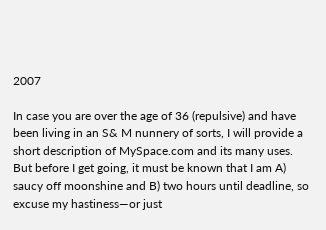2007

In case you are over the age of 36 (repulsive) and have been living in an S& M nunnery of sorts, I will provide a short description of MySpace.com and its many uses. But before I get going, it must be known that I am A) saucy off moonshine and B) two hours until deadline, so excuse my hastiness—or just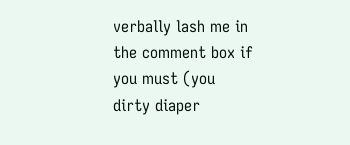verbally lash me in the comment box if you must (you dirty diaper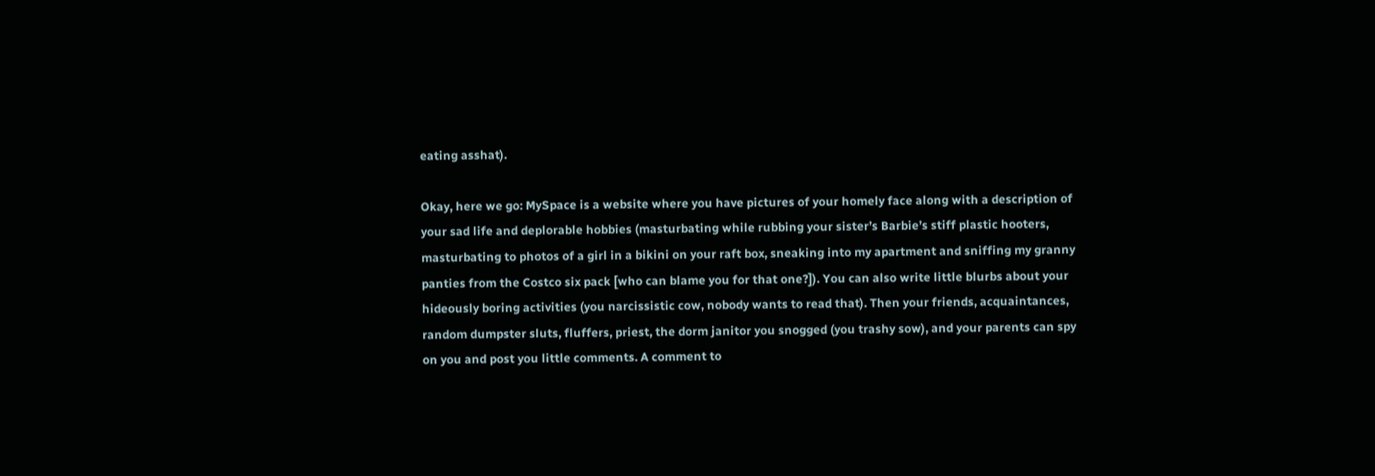eating asshat).

Okay, here we go: MySpace is a website where you have pictures of your homely face along with a description of your sad life and deplorable hobbies (masturbating while rubbing your sister’s Barbie’s stiff plastic hooters, masturbating to photos of a girl in a bikini on your raft box, sneaking into my apartment and sniffing my granny panties from the Costco six pack [who can blame you for that one?]). You can also write little blurbs about your hideously boring activities (you narcissistic cow, nobody wants to read that). Then your friends, acquaintances, random dumpster sluts, fluffers, priest, the dorm janitor you snogged (you trashy sow), and your parents can spy on you and post you little comments. A comment to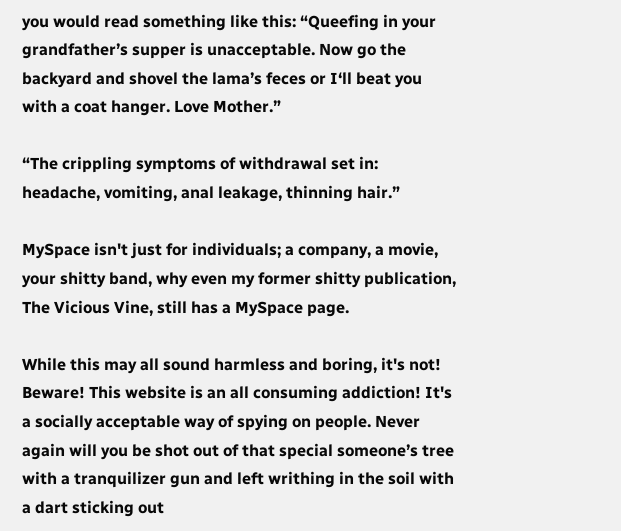you would read something like this: “Queefing in your grandfather’s supper is unacceptable. Now go the backyard and shovel the lama’s feces or I‘ll beat you with a coat hanger. Love Mother.”

“The crippling symptoms of withdrawal set in: headache, vomiting, anal leakage, thinning hair.”

MySpace isn't just for individuals; a company, a movie, your shitty band, why even my former shitty publication, The Vicious Vine, still has a MySpace page.

While this may all sound harmless and boring, it's not! Beware! This website is an all consuming addiction! It's a socially acceptable way of spying on people. Never again will you be shot out of that special someone’s tree with a tranquilizer gun and left writhing in the soil with a dart sticking out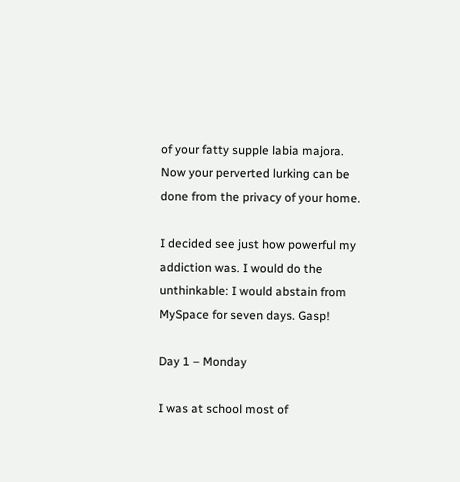of your fatty supple labia majora. Now your perverted lurking can be done from the privacy of your home.

I decided see just how powerful my addiction was. I would do the unthinkable: I would abstain from MySpace for seven days. Gasp!

Day 1 – Monday

I was at school most of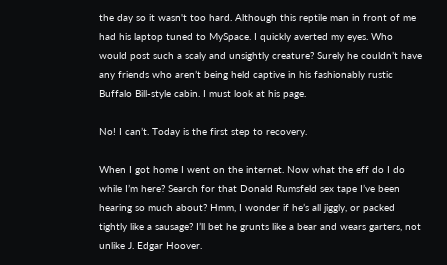the day so it wasn't too hard. Although this reptile man in front of me had his laptop tuned to MySpace. I quickly averted my eyes. Who would post such a scaly and unsightly creature? Surely he couldn’t have any friends who aren’t being held captive in his fashionably rustic Buffalo Bill-style cabin. I must look at his page.

No! I can’t. Today is the first step to recovery.

When I got home I went on the internet. Now what the eff do I do while I’m here? Search for that Donald Rumsfeld sex tape I’ve been hearing so much about? Hmm, I wonder if he’s all jiggly, or packed tightly like a sausage? I’ll bet he grunts like a bear and wears garters, not unlike J. Edgar Hoover.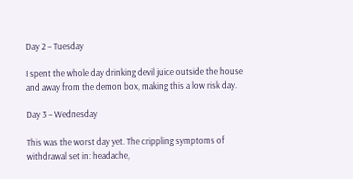Day 2 – Tuesday

I spent the whole day drinking devil juice outside the house and away from the demon box, making this a low risk day.

Day 3 – Wednesday

This was the worst day yet. The crippling symptoms of withdrawal set in: headache,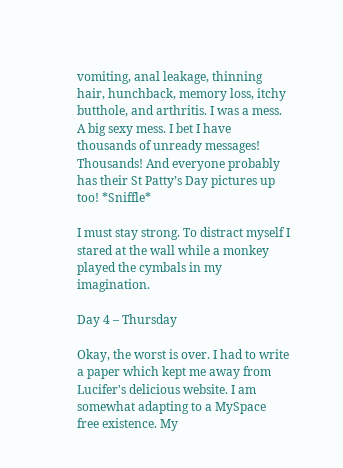vomiting, anal leakage, thinning hair, hunchback, memory loss, itchy butthole, and arthritis. I was a mess. A big sexy mess. I bet I have thousands of unready messages! Thousands! And everyone probably has their St Patty’s Day pictures up too! *Sniffle*

I must stay strong. To distract myself I stared at the wall while a monkey played the cymbals in my imagination.

Day 4 – Thursday

Okay, the worst is over. I had to write a paper which kept me away from Lucifer's delicious website. I am somewhat adapting to a MySpace free existence. My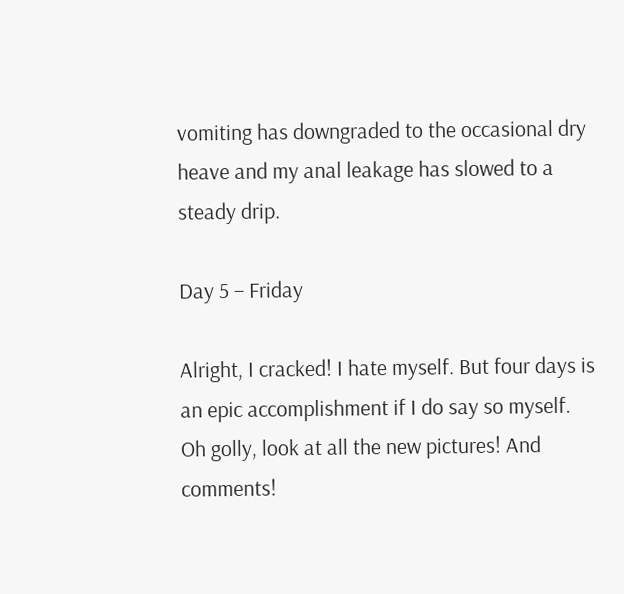vomiting has downgraded to the occasional dry heave and my anal leakage has slowed to a steady drip.

Day 5 – Friday

Alright, I cracked! I hate myself. But four days is an epic accomplishment if I do say so myself. Oh golly, look at all the new pictures! And comments!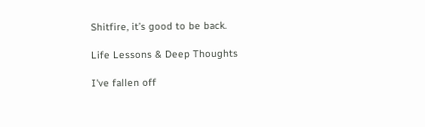Shitfire, it’s good to be back.

Life Lessons & Deep Thoughts

I've fallen off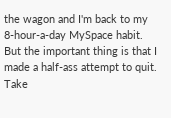the wagon and I'm back to my 8-hour-a-day MySpace habit. But the important thing is that I made a half-ass attempt to quit. Take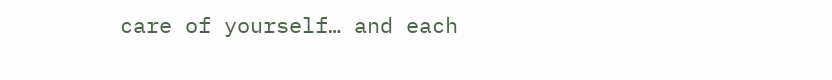care of yourself… and each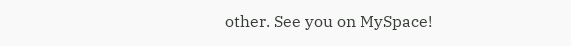other. See you on MySpace!